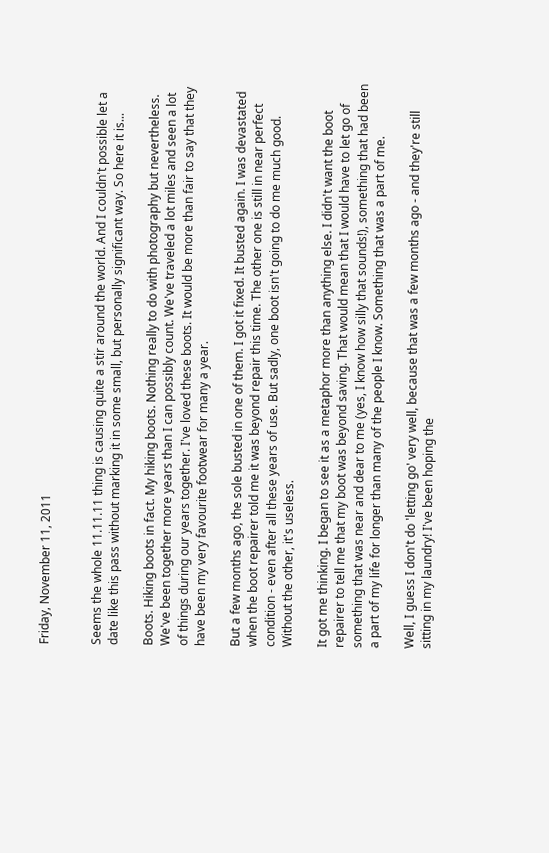Friday, November 11, 2011


Seems the whole 11.11.11 thing is causing quite a stir around the world. And I couldn't possible let a date like this pass without marking it in some small, but personally significant way. So here it is...

Boots. Hiking boots in fact. My hiking boots. Nothing really to do with photography but nevertheless. We've been together more years than I can possibly count. We've traveled a lot miles and seen a lot of things during our years together. I've loved these boots. It would be more than fair to say that they have been my very favourite footwear for many a year.

But a few months ago, the sole busted in one of them. I got it fixed. It busted again. I was devastated when the boot repairer told me it was beyond repair this time. The other one is still in near perfect condition - even after all these years of use. But sadly, one boot isn't going to do me much good. Without the other, it's useless.

It got me thinking. I began to see it as a metaphor more than anything else. I didn't want the boot repairer to tell me that my boot was beyond saving. That would mean that I would have to let go of something that was near and dear to me (yes, I know how silly that sounds!), something that had been a part of my life for longer than many of the people I know. Something that was a part of me.

Well, I guess I don't do 'letting go' very well, because that was a few months ago - and they're still sitting in my laundry! I've been hoping the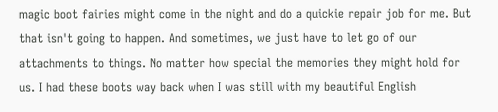magic boot fairies might come in the night and do a quickie repair job for me. But that isn't going to happen. And sometimes, we just have to let go of our attachments to things. No matter how special the memories they might hold for us. I had these boots way back when I was still with my beautiful English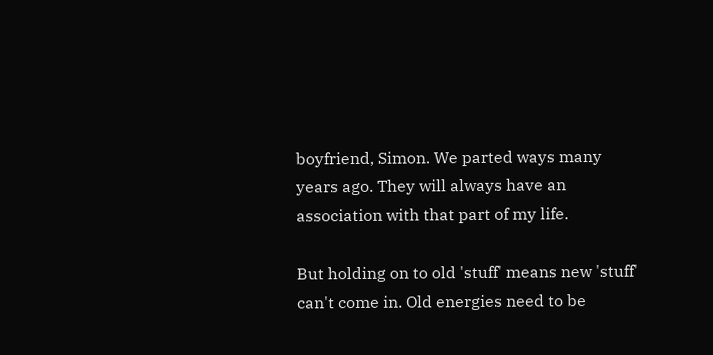boyfriend, Simon. We parted ways many years ago. They will always have an association with that part of my life.

But holding on to old 'stuff' means new 'stuff' can't come in. Old energies need to be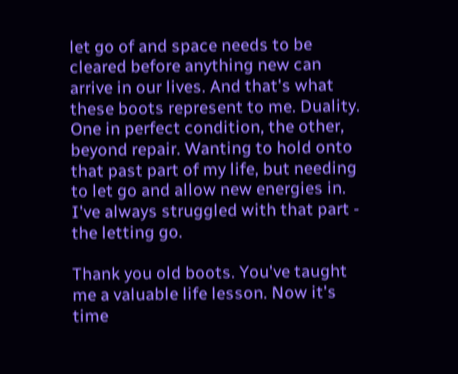let go of and space needs to be cleared before anything new can arrive in our lives. And that's what these boots represent to me. Duality. One in perfect condition, the other, beyond repair. Wanting to hold onto that past part of my life, but needing to let go and allow new energies in. I've always struggled with that part - the letting go.

Thank you old boots. You've taught me a valuable life lesson. Now it's time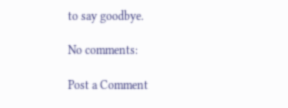to say goodbye.

No comments:

Post a Comment